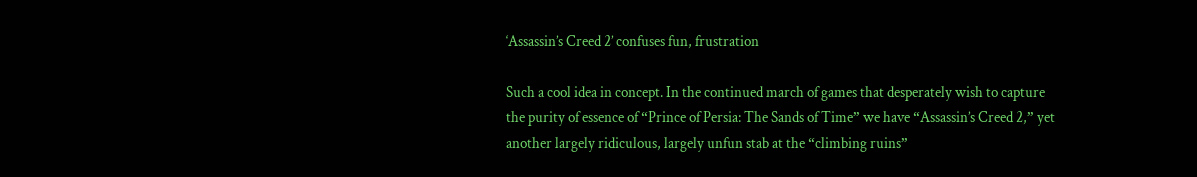‘Assassin’s Creed 2’ confuses fun, frustration

Such a cool idea in concept. In the continued march of games that desperately wish to capture the purity of essence of “Prince of Persia: The Sands of Time” we have “Assassin’s Creed 2,” yet another largely ridiculous, largely unfun stab at the “climbing ruins”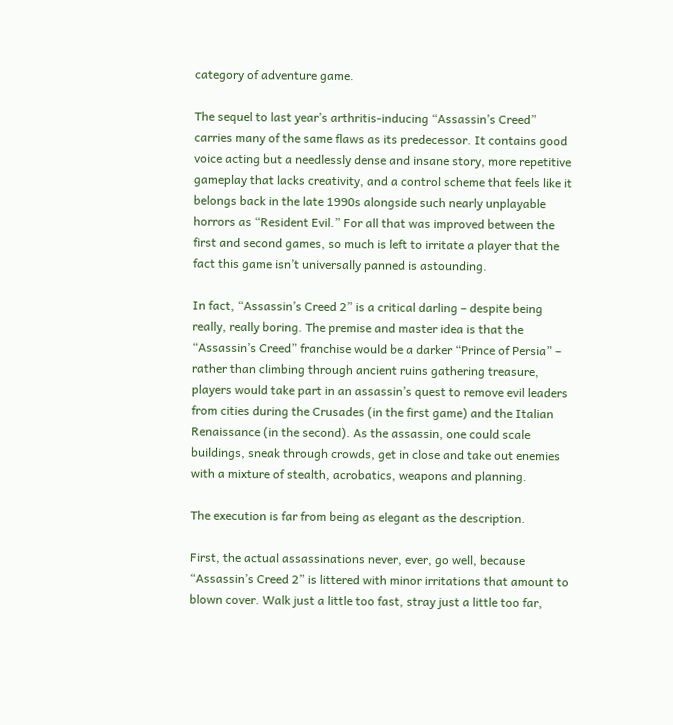category of adventure game.

The sequel to last year’s arthritis-inducing “Assassin’s Creed” carries many of the same flaws as its predecessor. It contains good voice acting but a needlessly dense and insane story, more repetitive gameplay that lacks creativity, and a control scheme that feels like it belongs back in the late 1990s alongside such nearly unplayable horrors as “Resident Evil.” For all that was improved between the first and second games, so much is left to irritate a player that the fact this game isn’t universally panned is astounding.

In fact, “Assassin’s Creed 2” is a critical darling – despite being really, really boring. The premise and master idea is that the “Assassin’s Creed” franchise would be a darker “Prince of Persia” – rather than climbing through ancient ruins gathering treasure, players would take part in an assassin’s quest to remove evil leaders from cities during the Crusades (in the first game) and the Italian Renaissance (in the second). As the assassin, one could scale buildings, sneak through crowds, get in close and take out enemies with a mixture of stealth, acrobatics, weapons and planning.

The execution is far from being as elegant as the description.

First, the actual assassinations never, ever, go well, because “Assassin’s Creed 2” is littered with minor irritations that amount to blown cover. Walk just a little too fast, stray just a little too far,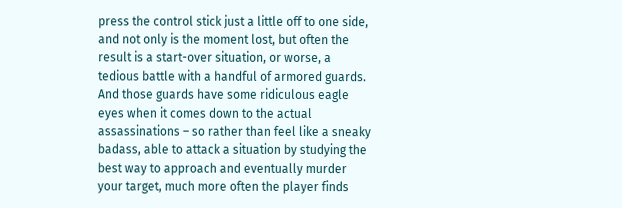press the control stick just a little off to one side, and not only is the moment lost, but often the result is a start-over situation, or worse, a tedious battle with a handful of armored guards. And those guards have some ridiculous eagle eyes when it comes down to the actual assassinations – so rather than feel like a sneaky badass, able to attack a situation by studying the best way to approach and eventually murder your target, much more often the player finds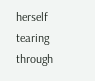herself tearing through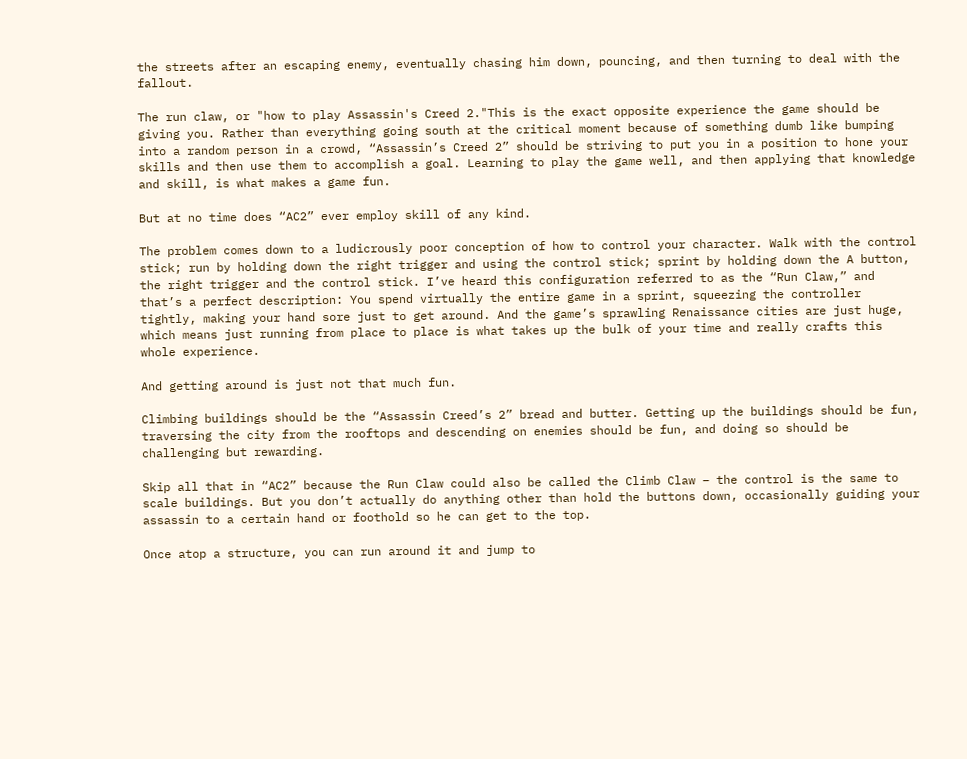the streets after an escaping enemy, eventually chasing him down, pouncing, and then turning to deal with the fallout.

The run claw, or "how to play Assassin's Creed 2."This is the exact opposite experience the game should be giving you. Rather than everything going south at the critical moment because of something dumb like bumping into a random person in a crowd, “Assassin’s Creed 2” should be striving to put you in a position to hone your skills and then use them to accomplish a goal. Learning to play the game well, and then applying that knowledge and skill, is what makes a game fun.

But at no time does “AC2” ever employ skill of any kind.

The problem comes down to a ludicrously poor conception of how to control your character. Walk with the control stick; run by holding down the right trigger and using the control stick; sprint by holding down the A button, the right trigger and the control stick. I’ve heard this configuration referred to as the “Run Claw,” and that’s a perfect description: You spend virtually the entire game in a sprint, squeezing the controller tightly, making your hand sore just to get around. And the game’s sprawling Renaissance cities are just huge, which means just running from place to place is what takes up the bulk of your time and really crafts this whole experience.

And getting around is just not that much fun.

Climbing buildings should be the “Assassin Creed’s 2” bread and butter. Getting up the buildings should be fun, traversing the city from the rooftops and descending on enemies should be fun, and doing so should be challenging but rewarding.

Skip all that in “AC2” because the Run Claw could also be called the Climb Claw – the control is the same to scale buildings. But you don’t actually do anything other than hold the buttons down, occasionally guiding your assassin to a certain hand or foothold so he can get to the top.

Once atop a structure, you can run around it and jump to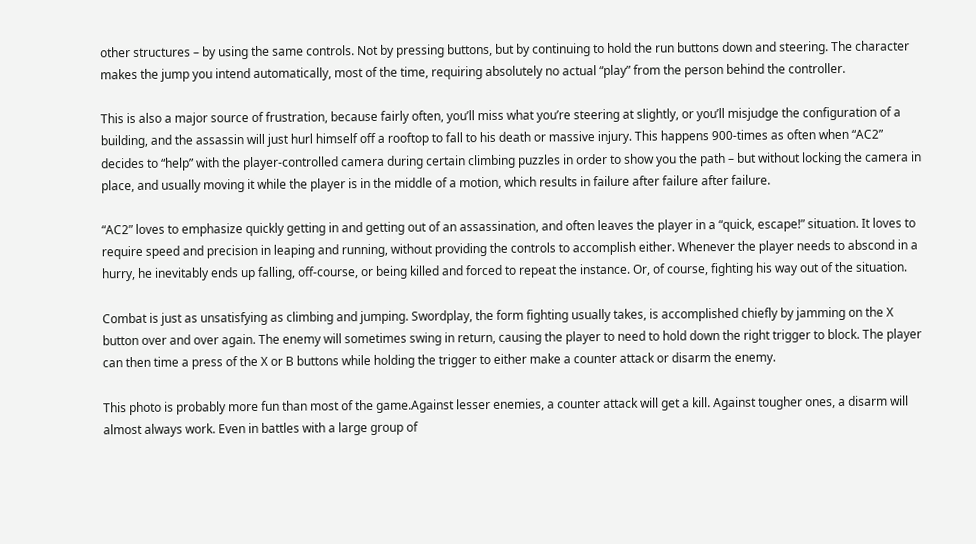other structures – by using the same controls. Not by pressing buttons, but by continuing to hold the run buttons down and steering. The character makes the jump you intend automatically, most of the time, requiring absolutely no actual “play” from the person behind the controller.

This is also a major source of frustration, because fairly often, you’ll miss what you’re steering at slightly, or you’ll misjudge the configuration of a building, and the assassin will just hurl himself off a rooftop to fall to his death or massive injury. This happens 900-times as often when “AC2” decides to “help” with the player-controlled camera during certain climbing puzzles in order to show you the path – but without locking the camera in place, and usually moving it while the player is in the middle of a motion, which results in failure after failure after failure.

“AC2” loves to emphasize quickly getting in and getting out of an assassination, and often leaves the player in a “quick, escape!” situation. It loves to require speed and precision in leaping and running, without providing the controls to accomplish either. Whenever the player needs to abscond in a hurry, he inevitably ends up falling, off-course, or being killed and forced to repeat the instance. Or, of course, fighting his way out of the situation.

Combat is just as unsatisfying as climbing and jumping. Swordplay, the form fighting usually takes, is accomplished chiefly by jamming on the X button over and over again. The enemy will sometimes swing in return, causing the player to need to hold down the right trigger to block. The player can then time a press of the X or B buttons while holding the trigger to either make a counter attack or disarm the enemy.

This photo is probably more fun than most of the game.Against lesser enemies, a counter attack will get a kill. Against tougher ones, a disarm will almost always work. Even in battles with a large group of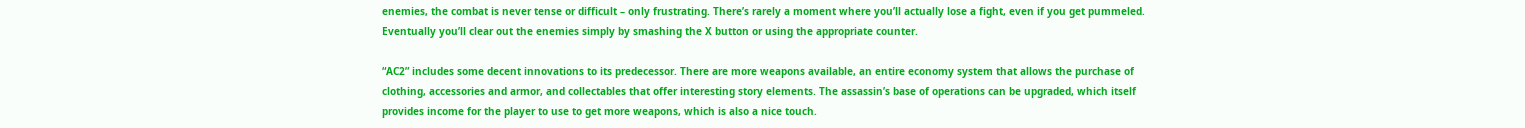enemies, the combat is never tense or difficult – only frustrating. There’s rarely a moment where you’ll actually lose a fight, even if you get pummeled. Eventually you’ll clear out the enemies simply by smashing the X button or using the appropriate counter.

“AC2” includes some decent innovations to its predecessor. There are more weapons available, an entire economy system that allows the purchase of clothing, accessories and armor, and collectables that offer interesting story elements. The assassin’s base of operations can be upgraded, which itself provides income for the player to use to get more weapons, which is also a nice touch.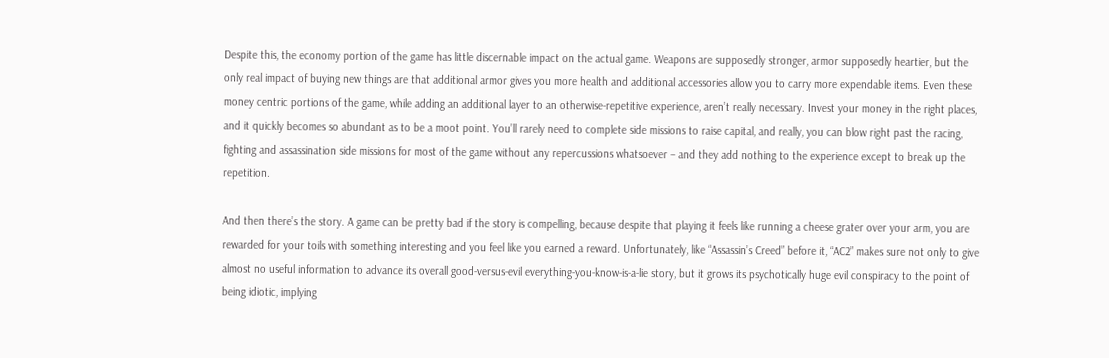Despite this, the economy portion of the game has little discernable impact on the actual game. Weapons are supposedly stronger, armor supposedly heartier, but the only real impact of buying new things are that additional armor gives you more health and additional accessories allow you to carry more expendable items. Even these money centric portions of the game, while adding an additional layer to an otherwise-repetitive experience, aren’t really necessary. Invest your money in the right places, and it quickly becomes so abundant as to be a moot point. You’ll rarely need to complete side missions to raise capital, and really, you can blow right past the racing, fighting and assassination side missions for most of the game without any repercussions whatsoever – and they add nothing to the experience except to break up the repetition.

And then there’s the story. A game can be pretty bad if the story is compelling, because despite that playing it feels like running a cheese grater over your arm, you are rewarded for your toils with something interesting and you feel like you earned a reward. Unfortunately, like “Assassin’s Creed” before it, “AC2” makes sure not only to give almost no useful information to advance its overall good-versus-evil everything-you-know-is-a-lie story, but it grows its psychotically huge evil conspiracy to the point of being idiotic, implying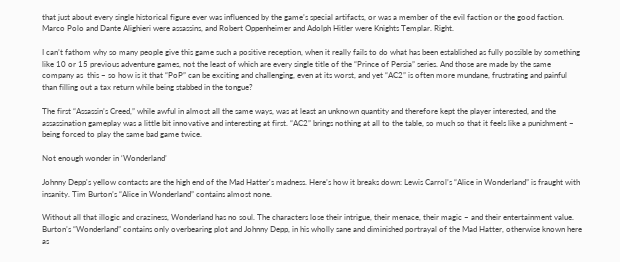that just about every single historical figure ever was influenced by the game’s special artifacts, or was a member of the evil faction or the good faction. Marco Polo and Dante Alighieri were assassins, and Robert Oppenheimer and Adolph Hitler were Knights Templar. Right.

I can’t fathom why so many people give this game such a positive reception, when it really fails to do what has been established as fully possible by something like 10 or 15 previous adventure games, not the least of which are every single title of the “Prince of Persia” series. And those are made by the same company as  this – so how is it that “PoP” can be exciting and challenging, even at its worst, and yet “AC2” is often more mundane, frustrating and painful than filling out a tax return while being stabbed in the tongue?

The first “Assassin’s Creed,” while awful in almost all the same ways, was at least an unknown quantity and therefore kept the player interested, and the assassination gameplay was a little bit innovative and interesting at first. “AC2” brings nothing at all to the table, so much so that it feels like a punishment – being forced to play the same bad game twice.

Not enough wonder in ‘Wonderland’

Johnny Depp's yellow contacts are the high end of the Mad Hatter's madness. Here’s how it breaks down: Lewis Carrol’s “Alice in Wonderland” is fraught with insanity. Tim Burton’s “Alice in Wonderland” contains almost none.

Without all that illogic and craziness, Wonderland has no soul. The characters lose their intrigue, their menace, their magic – and their entertainment value. Burton’s “Wonderland” contains only overbearing plot and Johnny Depp, in his wholly sane and diminished portrayal of the Mad Hatter, otherwise known here as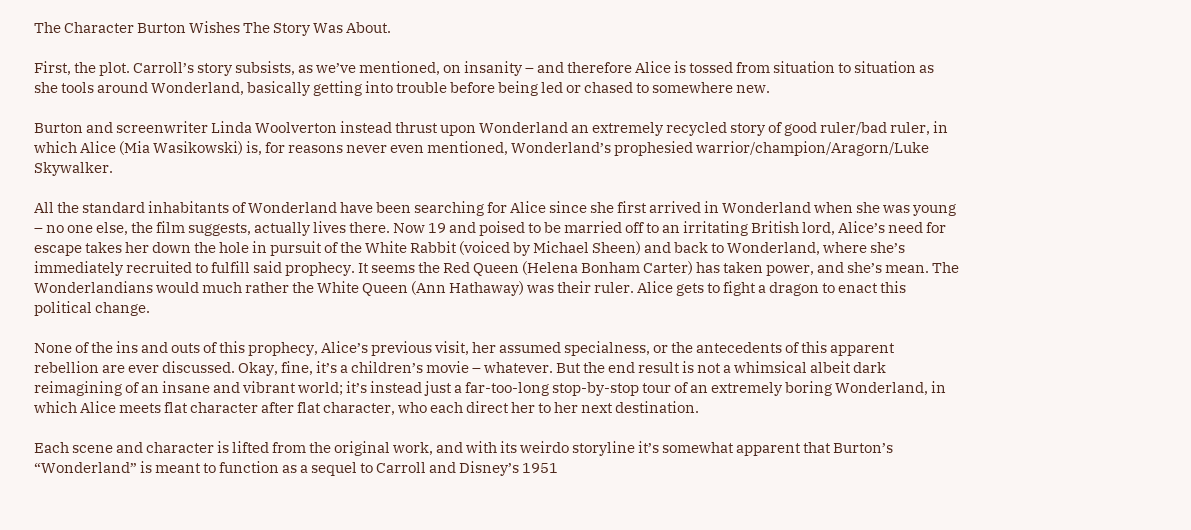The Character Burton Wishes The Story Was About.

First, the plot. Carroll’s story subsists, as we’ve mentioned, on insanity – and therefore Alice is tossed from situation to situation as she tools around Wonderland, basically getting into trouble before being led or chased to somewhere new.

Burton and screenwriter Linda Woolverton instead thrust upon Wonderland an extremely recycled story of good ruler/bad ruler, in which Alice (Mia Wasikowski) is, for reasons never even mentioned, Wonderland’s prophesied warrior/champion/Aragorn/Luke Skywalker.

All the standard inhabitants of Wonderland have been searching for Alice since she first arrived in Wonderland when she was young – no one else, the film suggests, actually lives there. Now 19 and poised to be married off to an irritating British lord, Alice’s need for escape takes her down the hole in pursuit of the White Rabbit (voiced by Michael Sheen) and back to Wonderland, where she’s immediately recruited to fulfill said prophecy. It seems the Red Queen (Helena Bonham Carter) has taken power, and she’s mean. The Wonderlandians would much rather the White Queen (Ann Hathaway) was their ruler. Alice gets to fight a dragon to enact this political change.

None of the ins and outs of this prophecy, Alice’s previous visit, her assumed specialness, or the antecedents of this apparent rebellion are ever discussed. Okay, fine, it’s a children’s movie – whatever. But the end result is not a whimsical albeit dark reimagining of an insane and vibrant world; it’s instead just a far-too-long stop-by-stop tour of an extremely boring Wonderland, in which Alice meets flat character after flat character, who each direct her to her next destination.

Each scene and character is lifted from the original work, and with its weirdo storyline it’s somewhat apparent that Burton’s “Wonderland” is meant to function as a sequel to Carroll and Disney’s 1951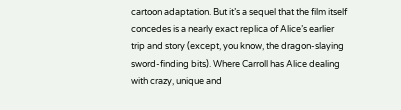cartoon adaptation. But it’s a sequel that the film itself concedes is a nearly exact replica of Alice’s earlier trip and story (except, you know, the dragon-slaying sword-finding bits). Where Carroll has Alice dealing with crazy, unique and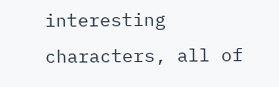interesting characters, all of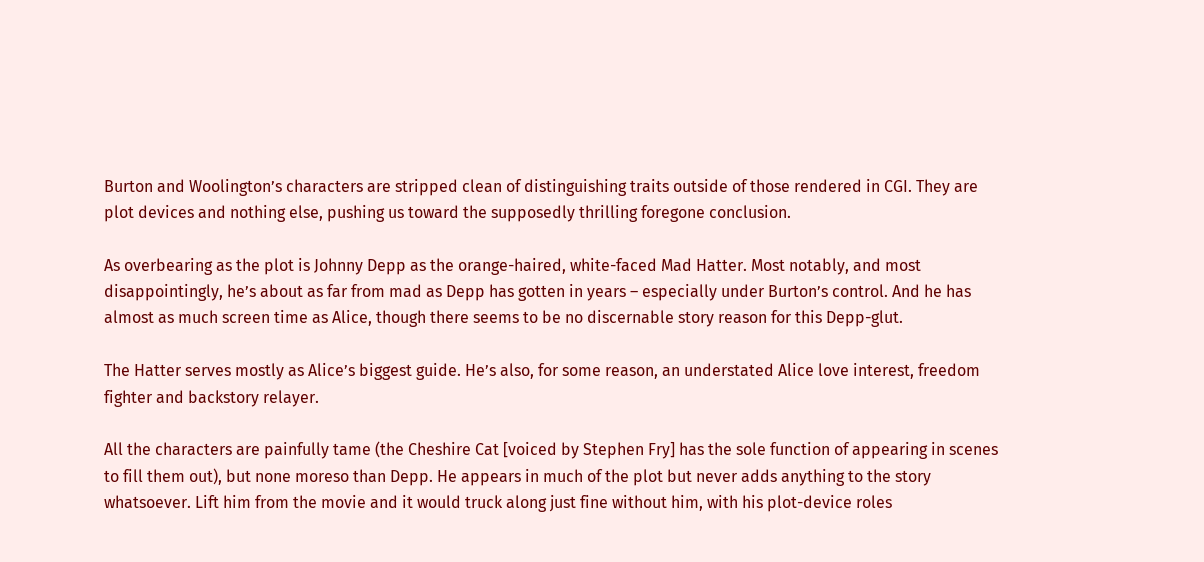Burton and Woolington’s characters are stripped clean of distinguishing traits outside of those rendered in CGI. They are plot devices and nothing else, pushing us toward the supposedly thrilling foregone conclusion.

As overbearing as the plot is Johnny Depp as the orange-haired, white-faced Mad Hatter. Most notably, and most disappointingly, he’s about as far from mad as Depp has gotten in years – especially under Burton’s control. And he has almost as much screen time as Alice, though there seems to be no discernable story reason for this Depp-glut.

The Hatter serves mostly as Alice’s biggest guide. He’s also, for some reason, an understated Alice love interest, freedom fighter and backstory relayer.

All the characters are painfully tame (the Cheshire Cat [voiced by Stephen Fry] has the sole function of appearing in scenes to fill them out), but none moreso than Depp. He appears in much of the plot but never adds anything to the story whatsoever. Lift him from the movie and it would truck along just fine without him, with his plot-device roles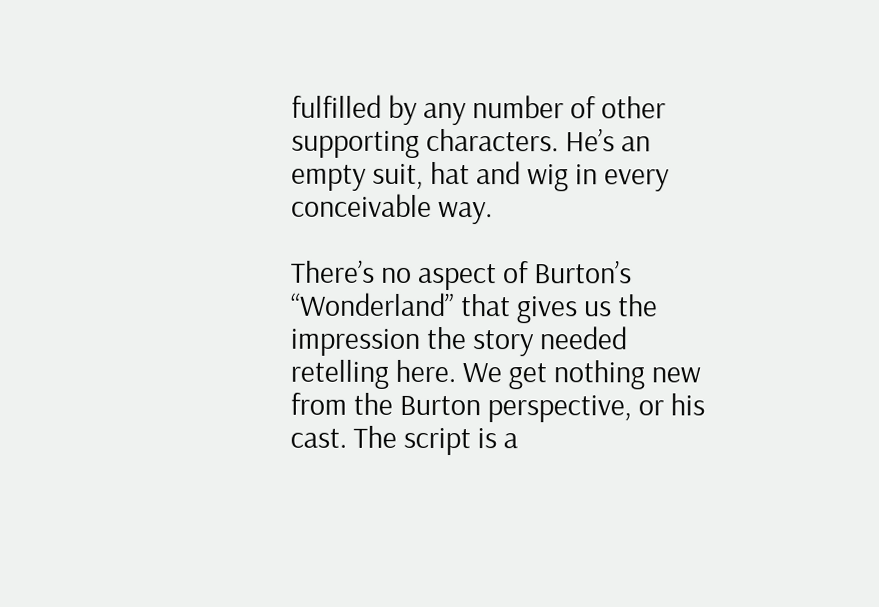fulfilled by any number of other supporting characters. He’s an empty suit, hat and wig in every conceivable way.

There’s no aspect of Burton’s “Wonderland” that gives us the impression the story needed retelling here. We get nothing new from the Burton perspective, or his cast. The script is a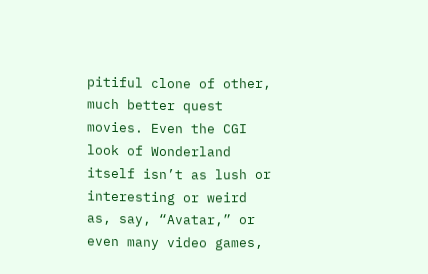pitiful clone of other, much better quest movies. Even the CGI look of Wonderland itself isn’t as lush or interesting or weird as, say, “Avatar,” or even many video games,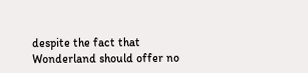despite the fact that Wonderland should offer no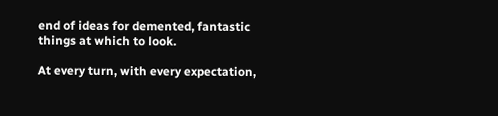end of ideas for demented, fantastic things at which to look.

At every turn, with every expectation,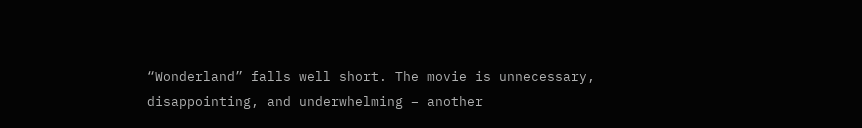“Wonderland” falls well short. The movie is unnecessary, disappointing, and underwhelming – another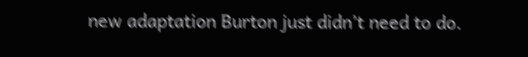new adaptation Burton just didn’t need to do.